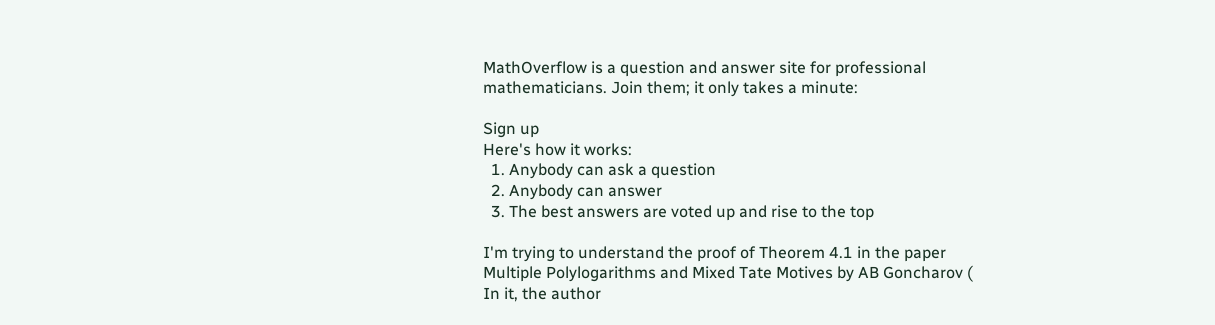MathOverflow is a question and answer site for professional mathematicians. Join them; it only takes a minute:

Sign up
Here's how it works:
  1. Anybody can ask a question
  2. Anybody can answer
  3. The best answers are voted up and rise to the top

I'm trying to understand the proof of Theorem 4.1 in the paper Multiple Polylogarithms and Mixed Tate Motives by AB Goncharov ( In it, the author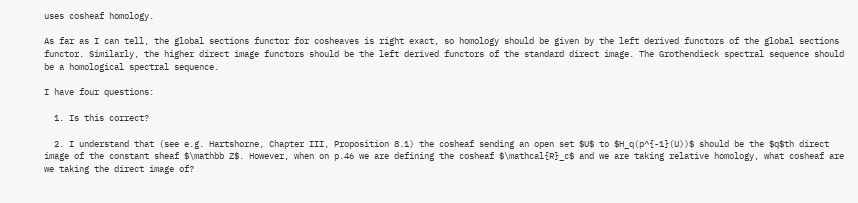uses cosheaf homology.

As far as I can tell, the global sections functor for cosheaves is right exact, so homology should be given by the left derived functors of the global sections functor. Similarly, the higher direct image functors should be the left derived functors of the standard direct image. The Grothendieck spectral sequence should be a homological spectral sequence.

I have four questions:

  1. Is this correct?

  2. I understand that (see e.g. Hartshorne, Chapter III, Proposition 8.1) the cosheaf sending an open set $U$ to $H_q(p^{-1}(U))$ should be the $q$th direct image of the constant sheaf $\mathbb Z$. However, when on p.46 we are defining the cosheaf $\mathcal{R}_c$ and we are taking relative homology, what cosheaf are we taking the direct image of?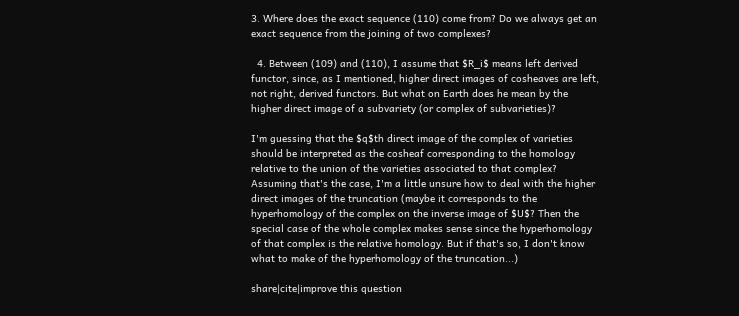3. Where does the exact sequence (110) come from? Do we always get an exact sequence from the joining of two complexes?

  4. Between (109) and (110), I assume that $R_i$ means left derived functor, since, as I mentioned, higher direct images of cosheaves are left, not right, derived functors. But what on Earth does he mean by the higher direct image of a subvariety (or complex of subvarieties)?

I'm guessing that the $q$th direct image of the complex of varieties should be interpreted as the cosheaf corresponding to the homology relative to the union of the varieties associated to that complex? Assuming that's the case, I'm a little unsure how to deal with the higher direct images of the truncation (maybe it corresponds to the hyperhomology of the complex on the inverse image of $U$? Then the special case of the whole complex makes sense since the hyperhomology of that complex is the relative homology. But if that's so, I don't know what to make of the hyperhomology of the truncation...)

share|cite|improve this question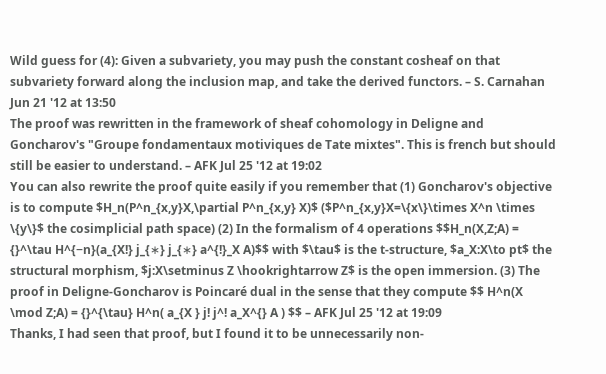Wild guess for (4): Given a subvariety, you may push the constant cosheaf on that subvariety forward along the inclusion map, and take the derived functors. – S. Carnahan Jun 21 '12 at 13:50
The proof was rewritten in the framework of sheaf cohomology in Deligne and Goncharov's "Groupe fondamentaux motiviques de Tate mixtes". This is french but should still be easier to understand. – AFK Jul 25 '12 at 19:02
You can also rewrite the proof quite easily if you remember that (1) Goncharov's objective is to compute $H_n(P^n_{x,y}X,\partial P^n_{x,y} X)$ ($P^n_{x,y}X=\{x\}\times X^n \times \{y\}$ the cosimplicial path space) (2) In the formalism of 4 operations $$H_n(X,Z;A) = {}^\tau H^{−n}(a_{X!} j_{∗} j_{∗} a^{!}_X A)$$ with $\tau$ is the t-structure, $a_X:X\to pt$ the structural morphism, $j:X\setminus Z \hookrightarrow Z$ is the open immersion. (3) The proof in Deligne-Goncharov is Poincaré dual in the sense that they compute $$ H^n(X \mod Z;A) = {}^{\tau} H^n( a_{X } j! j^! a_X^{} A ) $$ – AFK Jul 25 '12 at 19:09
Thanks, I had seen that proof, but I found it to be unnecessarily non-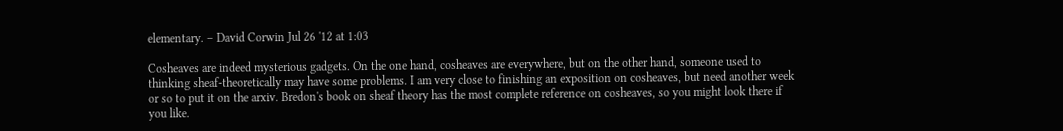elementary. – David Corwin Jul 26 '12 at 1:03

Cosheaves are indeed mysterious gadgets. On the one hand, cosheaves are everywhere, but on the other hand, someone used to thinking sheaf-theoretically may have some problems. I am very close to finishing an exposition on cosheaves, but need another week or so to put it on the arxiv. Bredon's book on sheaf theory has the most complete reference on cosheaves, so you might look there if you like.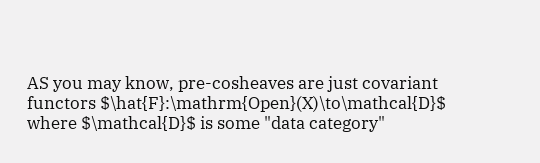AS you may know, pre-cosheaves are just covariant functors $\hat{F}:\mathrm{Open}(X)\to\mathcal{D}$ where $\mathcal{D}$ is some "data category"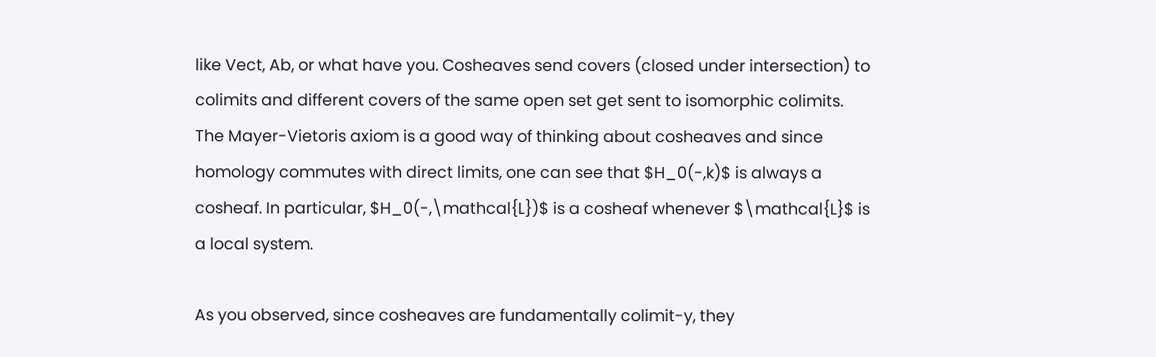like Vect, Ab, or what have you. Cosheaves send covers (closed under intersection) to colimits and different covers of the same open set get sent to isomorphic colimits. The Mayer-Vietoris axiom is a good way of thinking about cosheaves and since homology commutes with direct limits, one can see that $H_0(-,k)$ is always a cosheaf. In particular, $H_0(-,\mathcal{L})$ is a cosheaf whenever $\mathcal{L}$ is a local system.

As you observed, since cosheaves are fundamentally colimit-y, they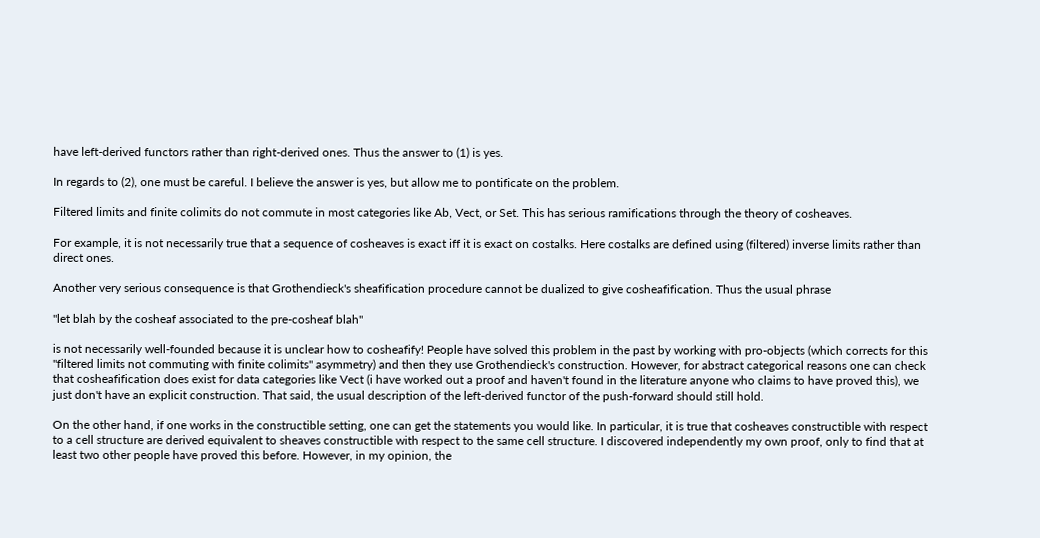have left-derived functors rather than right-derived ones. Thus the answer to (1) is yes.

In regards to (2), one must be careful. I believe the answer is yes, but allow me to pontificate on the problem.

Filtered limits and finite colimits do not commute in most categories like Ab, Vect, or Set. This has serious ramifications through the theory of cosheaves.

For example, it is not necessarily true that a sequence of cosheaves is exact iff it is exact on costalks. Here costalks are defined using (filtered) inverse limits rather than direct ones.

Another very serious consequence is that Grothendieck's sheafification procedure cannot be dualized to give cosheafification. Thus the usual phrase

"let blah by the cosheaf associated to the pre-cosheaf blah"

is not necessarily well-founded because it is unclear how to cosheafify! People have solved this problem in the past by working with pro-objects (which corrects for this "filtered limits not commuting with finite colimits" asymmetry) and then they use Grothendieck's construction. However, for abstract categorical reasons one can check that cosheafification does exist for data categories like Vect (i have worked out a proof and haven't found in the literature anyone who claims to have proved this), we just don't have an explicit construction. That said, the usual description of the left-derived functor of the push-forward should still hold.

On the other hand, if one works in the constructible setting, one can get the statements you would like. In particular, it is true that cosheaves constructible with respect to a cell structure are derived equivalent to sheaves constructible with respect to the same cell structure. I discovered independently my own proof, only to find that at least two other people have proved this before. However, in my opinion, the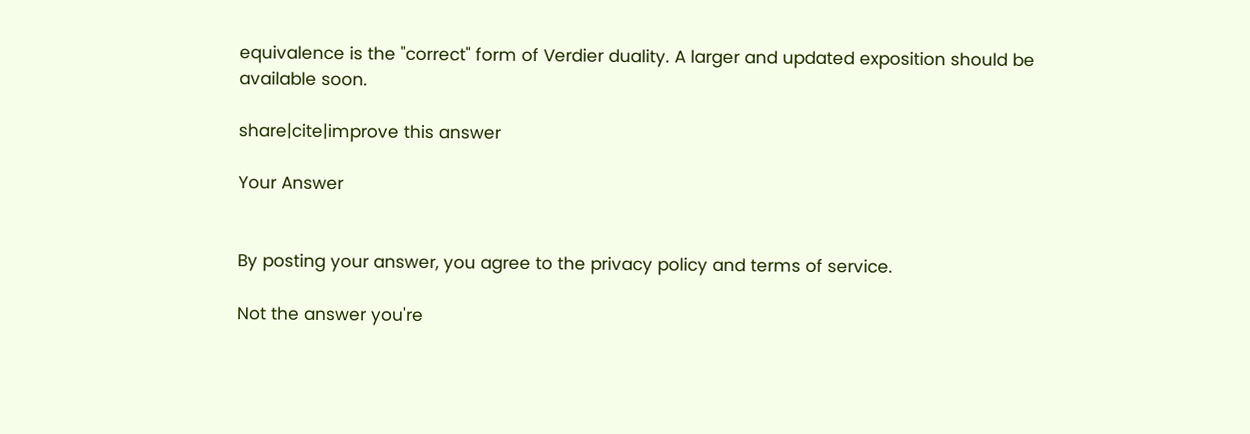equivalence is the "correct" form of Verdier duality. A larger and updated exposition should be available soon.

share|cite|improve this answer

Your Answer


By posting your answer, you agree to the privacy policy and terms of service.

Not the answer you're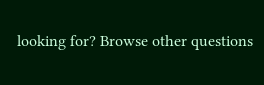looking for? Browse other questions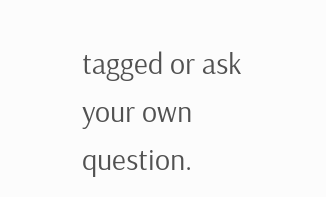tagged or ask your own question.